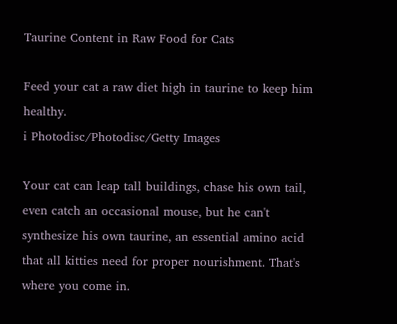Taurine Content in Raw Food for Cats

Feed your cat a raw diet high in taurine to keep him healthy.
i Photodisc/Photodisc/Getty Images

Your cat can leap tall buildings, chase his own tail, even catch an occasional mouse, but he can't synthesize his own taurine, an essential amino acid that all kitties need for proper nourishment. That's where you come in.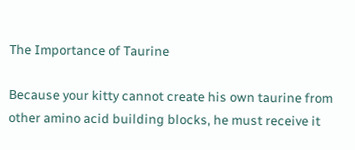The Importance of Taurine

Because your kitty cannot create his own taurine from other amino acid building blocks, he must receive it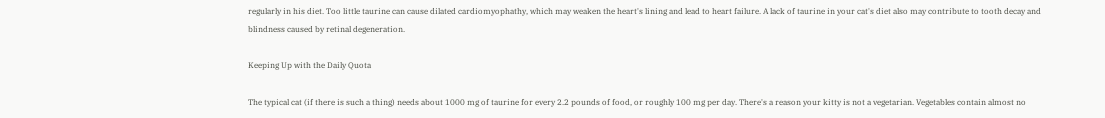regularly in his diet. Too little taurine can cause dilated cardiomyophathy, which may weaken the heart's lining and lead to heart failure. A lack of taurine in your cat's diet also may contribute to tooth decay and blindness caused by retinal degeneration.

Keeping Up with the Daily Quota

The typical cat (if there is such a thing) needs about 1000 mg of taurine for every 2.2 pounds of food, or roughly 100 mg per day. There's a reason your kitty is not a vegetarian. Vegetables contain almost no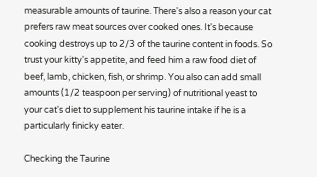measurable amounts of taurine. There's also a reason your cat prefers raw meat sources over cooked ones. It's because cooking destroys up to 2/3 of the taurine content in foods. So trust your kitty's appetite, and feed him a raw food diet of beef, lamb, chicken, fish, or shrimp. You also can add small amounts (1/2 teaspoon per serving) of nutritional yeast to your cat's diet to supplement his taurine intake if he is a particularly finicky eater.

Checking the Taurine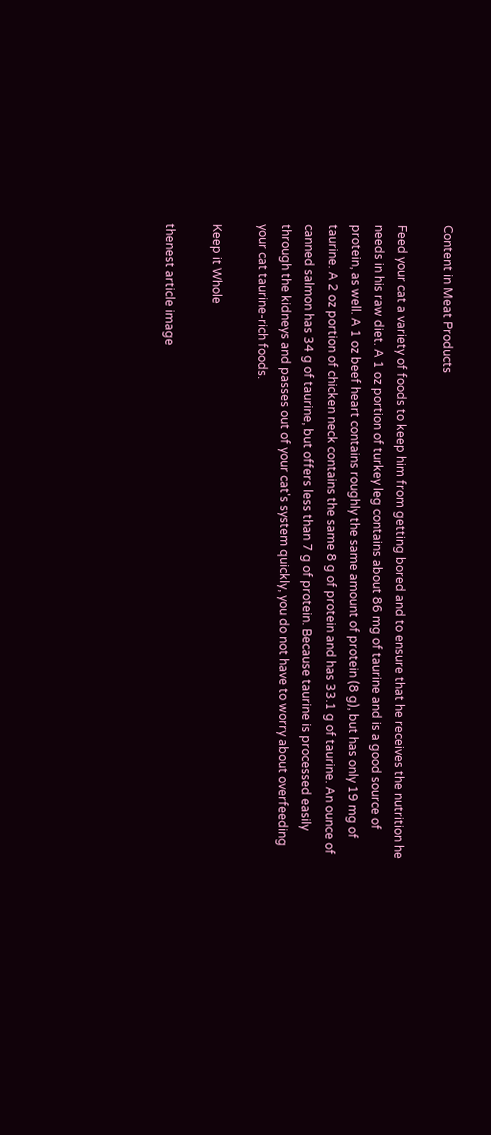Content in Meat Products

Feed your cat a variety of foods to keep him from getting bored and to ensure that he receives the nutrition he needs in his raw diet. A 1 oz portion of turkey leg contains about 86 mg of taurine and is a good source of protein, as well. A 1 oz beef heart contains roughly the same amount of protein (8 g), but has only 19 mg of taurine. A 2 oz portion of chicken neck contains the same 8 g of protein and has 33.1 g of taurine. An ounce of canned salmon has 34 g of taurine, but offers less than 7 g of protein. Because taurine is processed easily through the kidneys and passes out of your cat's system quickly, you do not have to worry about overfeeding your cat taurine-rich foods.

Keep it Whole

thenest article image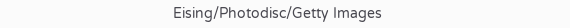Eising/Photodisc/Getty Images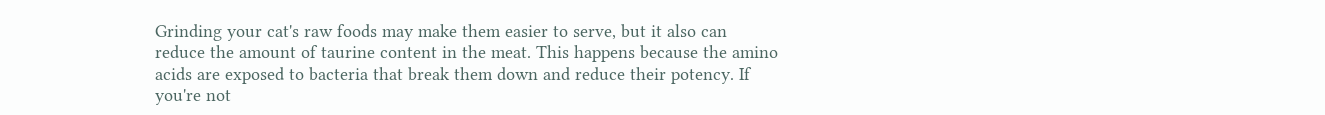Grinding your cat's raw foods may make them easier to serve, but it also can reduce the amount of taurine content in the meat. This happens because the amino acids are exposed to bacteria that break them down and reduce their potency. If you're not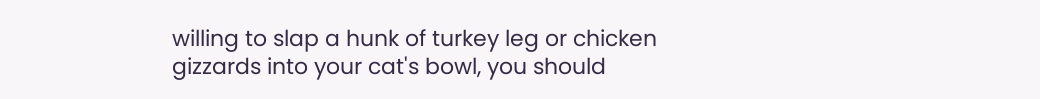willing to slap a hunk of turkey leg or chicken gizzards into your cat's bowl, you should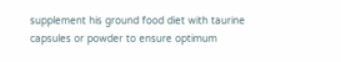supplement his ground food diet with taurine capsules or powder to ensure optimum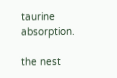taurine absorption.

the nest